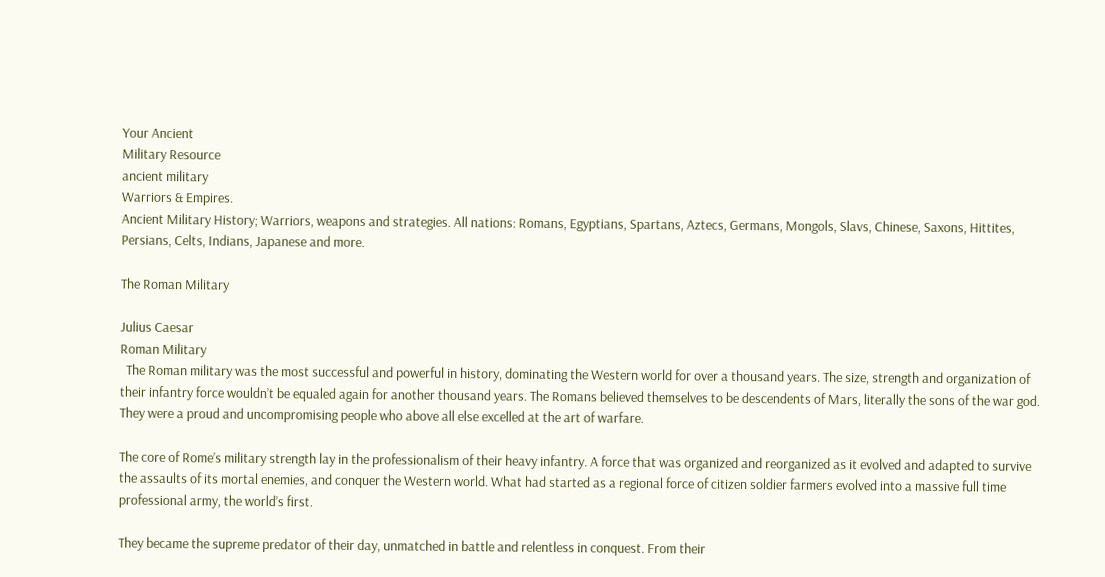Your Ancient
Military Resource
ancient military
Warriors & Empires.
Ancient Military History; Warriors, weapons and strategies. All nations: Romans, Egyptians, Spartans, Aztecs, Germans, Mongols, Slavs, Chinese, Saxons, Hittites, Persians, Celts, Indians, Japanese and more.

The Roman Military

Julius Caesar
Roman Military
  The Roman military was the most successful and powerful in history, dominating the Western world for over a thousand years. The size, strength and organization of their infantry force wouldn’t be equaled again for another thousand years. The Romans believed themselves to be descendents of Mars, literally the sons of the war god. They were a proud and uncompromising people who above all else excelled at the art of warfare.

The core of Rome’s military strength lay in the professionalism of their heavy infantry. A force that was organized and reorganized as it evolved and adapted to survive the assaults of its mortal enemies, and conquer the Western world. What had started as a regional force of citizen soldier farmers evolved into a massive full time professional army, the world’s first.

They became the supreme predator of their day, unmatched in battle and relentless in conquest. From their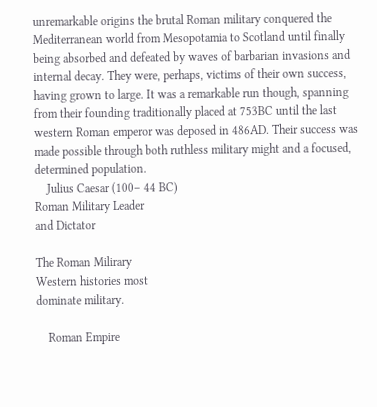unremarkable origins the brutal Roman military conquered the Mediterranean world from Mesopotamia to Scotland until finally being absorbed and defeated by waves of barbarian invasions and internal decay. They were, perhaps, victims of their own success, having grown to large. It was a remarkable run though, spanning from their founding traditionally placed at 753BC until the last western Roman emperor was deposed in 486AD. Their success was made possible through both ruthless military might and a focused, determined population.
    Julius Caesar (100– 44 BC)
Roman Military Leader
and Dictator

The Roman Milirary
Western histories most
dominate military.

    Roman Empire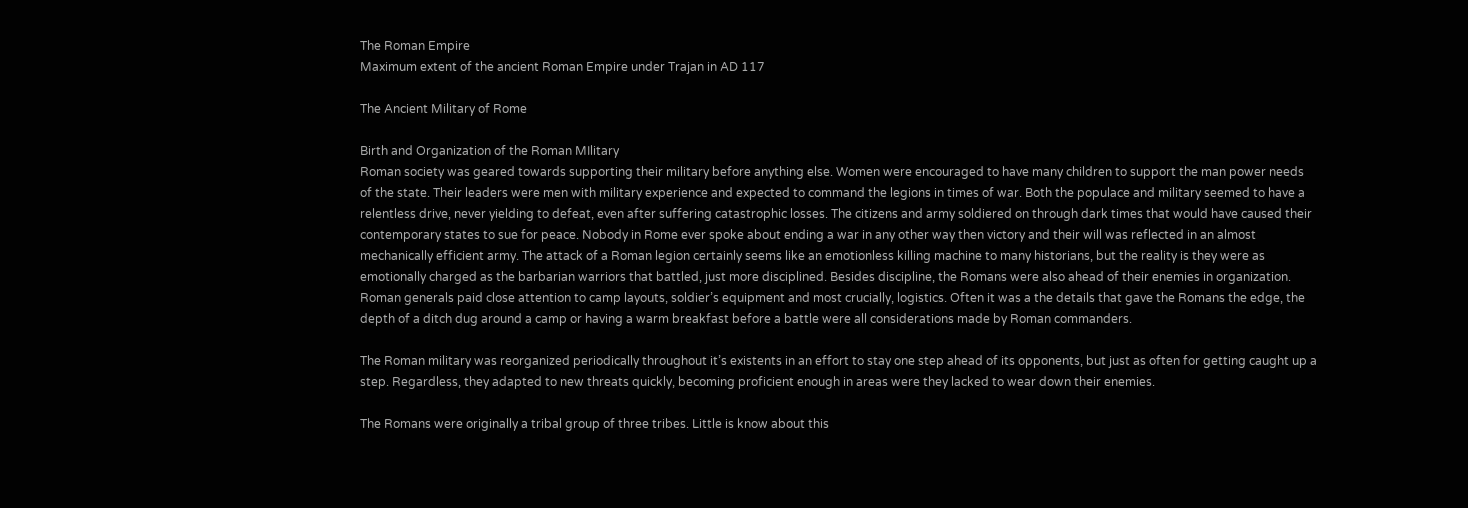The Roman Empire
Maximum extent of the ancient Roman Empire under Trajan in AD 117

The Ancient Military of Rome

Birth and Organization of the Roman MIlitary
Roman society was geared towards supporting their military before anything else. Women were encouraged to have many children to support the man power needs of the state. Their leaders were men with military experience and expected to command the legions in times of war. Both the populace and military seemed to have a relentless drive, never yielding to defeat, even after suffering catastrophic losses. The citizens and army soldiered on through dark times that would have caused their contemporary states to sue for peace. Nobody in Rome ever spoke about ending a war in any other way then victory and their will was reflected in an almost mechanically efficient army. The attack of a Roman legion certainly seems like an emotionless killing machine to many historians, but the reality is they were as emotionally charged as the barbarian warriors that battled, just more disciplined. Besides discipline, the Romans were also ahead of their enemies in organization. Roman generals paid close attention to camp layouts, soldier’s equipment and most crucially, logistics. Often it was a the details that gave the Romans the edge, the depth of a ditch dug around a camp or having a warm breakfast before a battle were all considerations made by Roman commanders.

The Roman military was reorganized periodically throughout it’s existents in an effort to stay one step ahead of its opponents, but just as often for getting caught up a step. Regardless, they adapted to new threats quickly, becoming proficient enough in areas were they lacked to wear down their enemies.

The Romans were originally a tribal group of three tribes. Little is know about this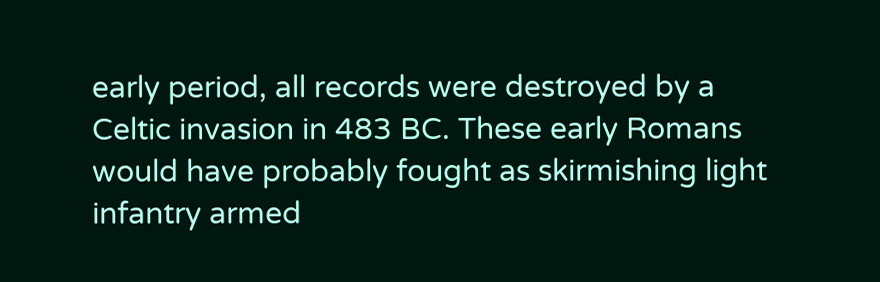early period, all records were destroyed by a Celtic invasion in 483 BC. These early Romans would have probably fought as skirmishing light infantry armed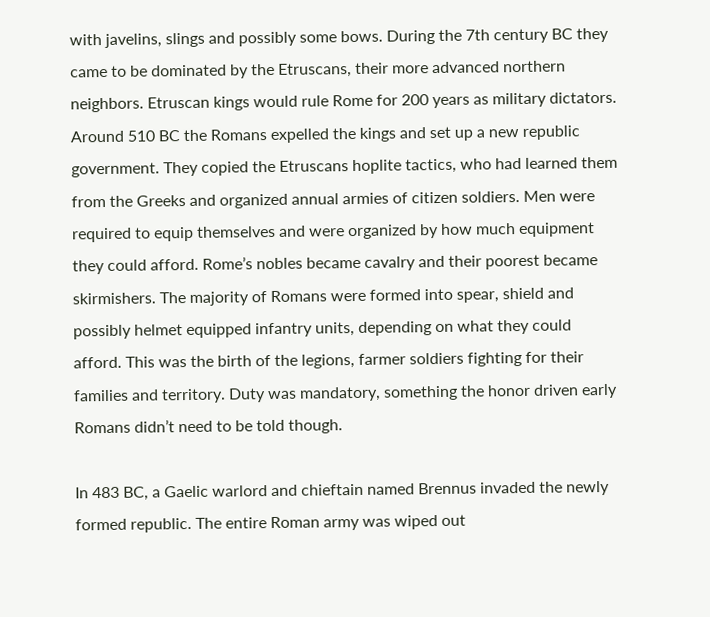with javelins, slings and possibly some bows. During the 7th century BC they came to be dominated by the Etruscans, their more advanced northern neighbors. Etruscan kings would rule Rome for 200 years as military dictators. Around 510 BC the Romans expelled the kings and set up a new republic government. They copied the Etruscans hoplite tactics, who had learned them from the Greeks and organized annual armies of citizen soldiers. Men were required to equip themselves and were organized by how much equipment they could afford. Rome’s nobles became cavalry and their poorest became skirmishers. The majority of Romans were formed into spear, shield and possibly helmet equipped infantry units, depending on what they could afford. This was the birth of the legions, farmer soldiers fighting for their families and territory. Duty was mandatory, something the honor driven early Romans didn’t need to be told though.

In 483 BC, a Gaelic warlord and chieftain named Brennus invaded the newly formed republic. The entire Roman army was wiped out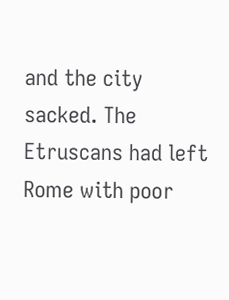and the city sacked. The Etruscans had left Rome with poor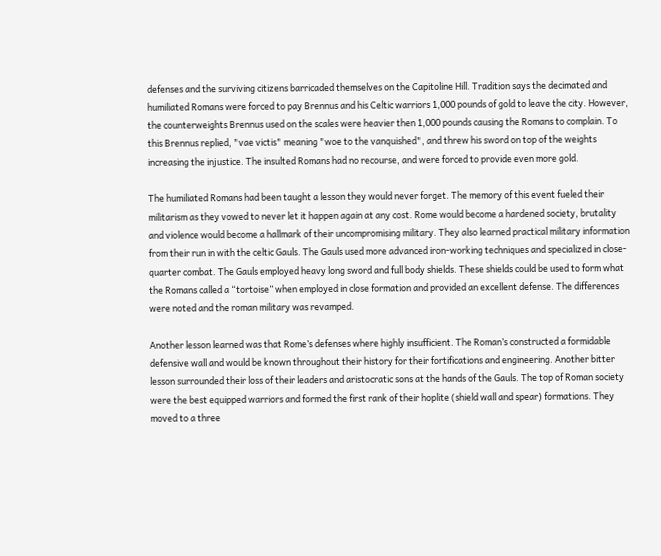defenses and the surviving citizens barricaded themselves on the Capitoline Hill. Tradition says the decimated and humiliated Romans were forced to pay Brennus and his Celtic warriors 1,000 pounds of gold to leave the city. However, the counterweights Brennus used on the scales were heavier then 1,000 pounds causing the Romans to complain. To this Brennus replied, "vae victis" meaning "woe to the vanquished", and threw his sword on top of the weights increasing the injustice. The insulted Romans had no recourse, and were forced to provide even more gold.

The humiliated Romans had been taught a lesson they would never forget. The memory of this event fueled their militarism as they vowed to never let it happen again at any cost. Rome would become a hardened society, brutality and violence would become a hallmark of their uncompromising military. They also learned practical military information from their run in with the celtic Gauls. The Gauls used more advanced iron-working techniques and specialized in close-quarter combat. The Gauls employed heavy long sword and full body shields. These shields could be used to form what the Romans called a “tortoise” when employed in close formation and provided an excellent defense. The differences were noted and the roman military was revamped.

Another lesson learned was that Rome’s defenses where highly insufficient. The Roman’s constructed a formidable defensive wall and would be known throughout their history for their fortifications and engineering. Another bitter lesson surrounded their loss of their leaders and aristocratic sons at the hands of the Gauls. The top of Roman society were the best equipped warriors and formed the first rank of their hoplite (shield wall and spear) formations. They moved to a three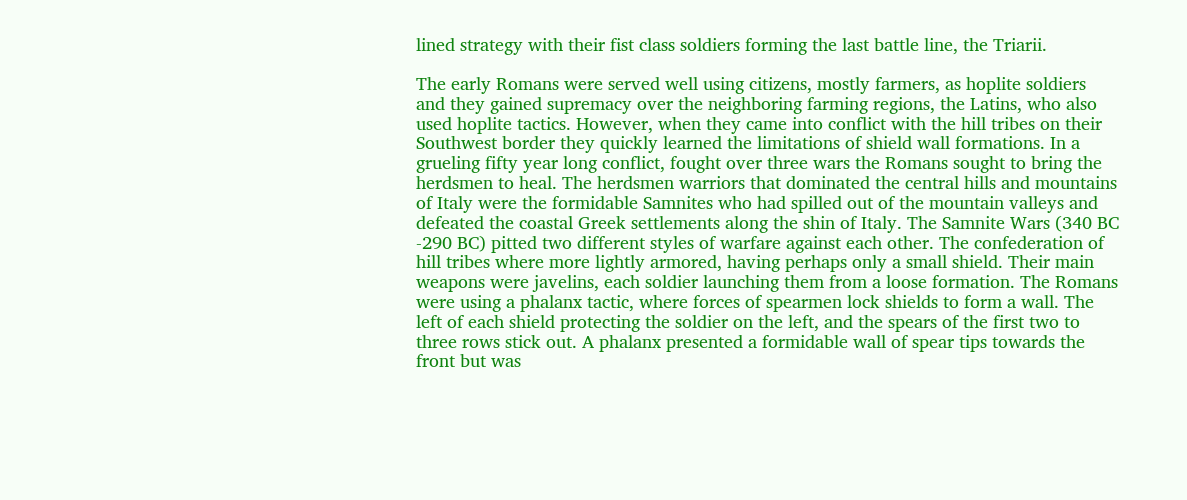lined strategy with their fist class soldiers forming the last battle line, the Triarii.

The early Romans were served well using citizens, mostly farmers, as hoplite soldiers and they gained supremacy over the neighboring farming regions, the Latins, who also used hoplite tactics. However, when they came into conflict with the hill tribes on their Southwest border they quickly learned the limitations of shield wall formations. In a grueling fifty year long conflict, fought over three wars the Romans sought to bring the herdsmen to heal. The herdsmen warriors that dominated the central hills and mountains of Italy were the formidable Samnites who had spilled out of the mountain valleys and defeated the coastal Greek settlements along the shin of Italy. The Samnite Wars (340 BC -290 BC) pitted two different styles of warfare against each other. The confederation of hill tribes where more lightly armored, having perhaps only a small shield. Their main weapons were javelins, each soldier launching them from a loose formation. The Romans were using a phalanx tactic, where forces of spearmen lock shields to form a wall. The left of each shield protecting the soldier on the left, and the spears of the first two to three rows stick out. A phalanx presented a formidable wall of spear tips towards the front but was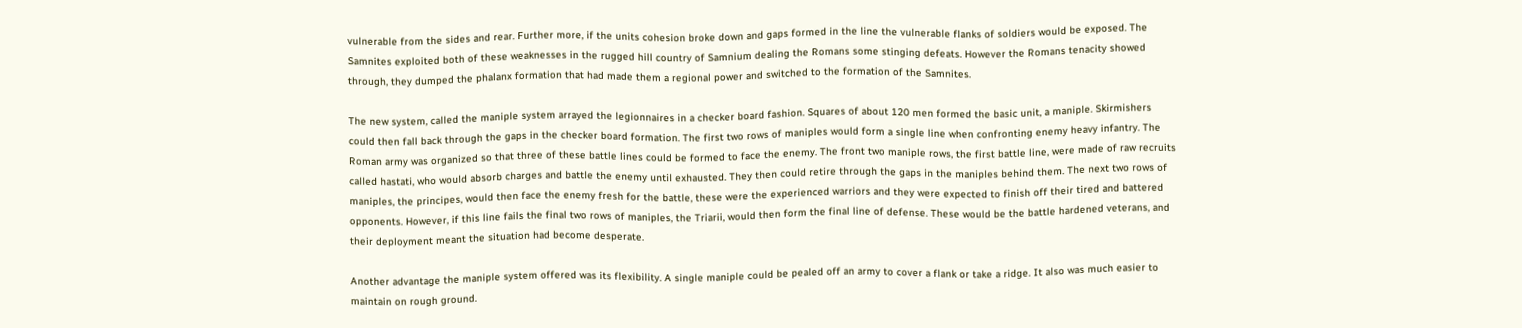vulnerable from the sides and rear. Further more, if the units cohesion broke down and gaps formed in the line the vulnerable flanks of soldiers would be exposed. The Samnites exploited both of these weaknesses in the rugged hill country of Samnium dealing the Romans some stinging defeats. However the Romans tenacity showed through, they dumped the phalanx formation that had made them a regional power and switched to the formation of the Samnites.

The new system, called the maniple system arrayed the legionnaires in a checker board fashion. Squares of about 120 men formed the basic unit, a maniple. Skirmishers could then fall back through the gaps in the checker board formation. The first two rows of maniples would form a single line when confronting enemy heavy infantry. The Roman army was organized so that three of these battle lines could be formed to face the enemy. The front two maniple rows, the first battle line, were made of raw recruits called hastati, who would absorb charges and battle the enemy until exhausted. They then could retire through the gaps in the maniples behind them. The next two rows of maniples, the principes, would then face the enemy fresh for the battle, these were the experienced warriors and they were expected to finish off their tired and battered opponents. However, if this line fails the final two rows of maniples, the Triarii, would then form the final line of defense. These would be the battle hardened veterans, and their deployment meant the situation had become desperate.

Another advantage the maniple system offered was its flexibility. A single maniple could be pealed off an army to cover a flank or take a ridge. It also was much easier to maintain on rough ground.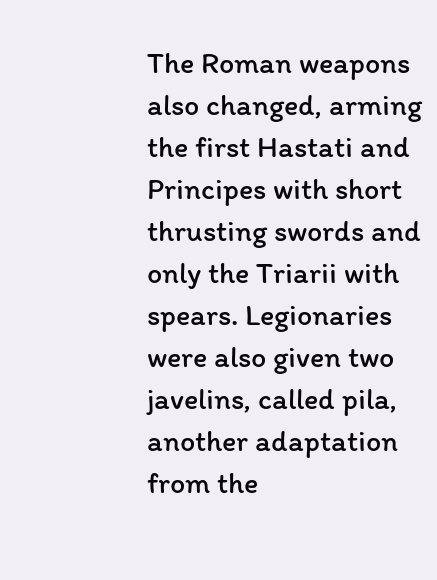The Roman weapons also changed, arming the first Hastati and Principes with short thrusting swords and only the Triarii with spears. Legionaries were also given two javelins, called pila, another adaptation from the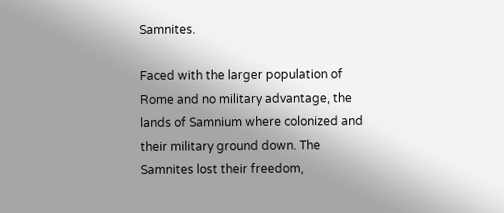Samnites.

Faced with the larger population of Rome and no military advantage, the lands of Samnium where colonized and their military ground down. The Samnites lost their freedom,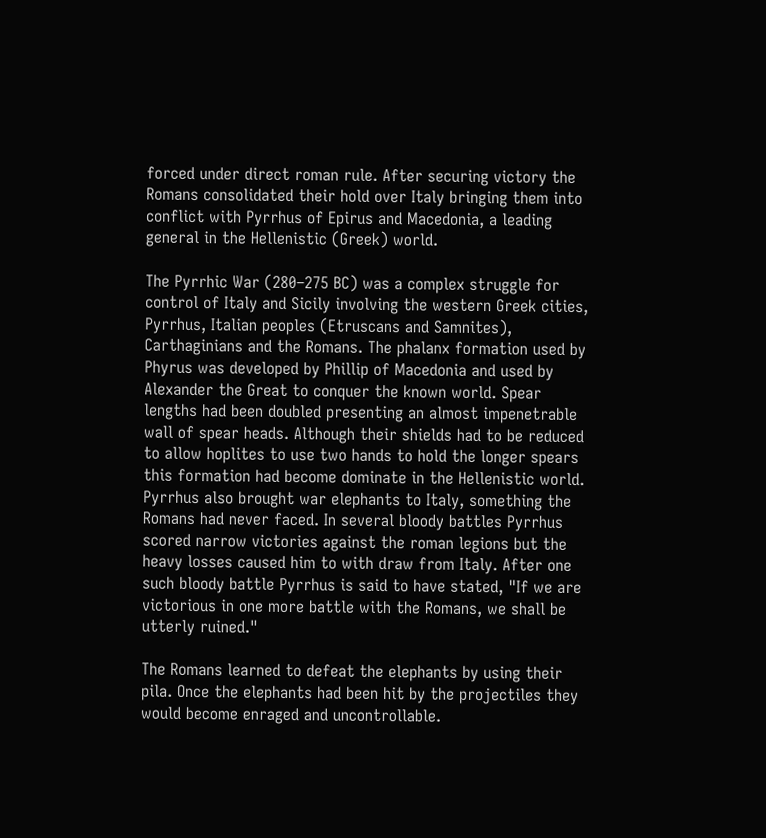forced under direct roman rule. After securing victory the Romans consolidated their hold over Italy bringing them into conflict with Pyrrhus of Epirus and Macedonia, a leading general in the Hellenistic (Greek) world.

The Pyrrhic War (280–275 BC) was a complex struggle for control of Italy and Sicily involving the western Greek cities, Pyrrhus, Italian peoples (Etruscans and Samnites), Carthaginians and the Romans. The phalanx formation used by Phyrus was developed by Phillip of Macedonia and used by Alexander the Great to conquer the known world. Spear lengths had been doubled presenting an almost impenetrable wall of spear heads. Although their shields had to be reduced to allow hoplites to use two hands to hold the longer spears this formation had become dominate in the Hellenistic world. Pyrrhus also brought war elephants to Italy, something the Romans had never faced. In several bloody battles Pyrrhus scored narrow victories against the roman legions but the heavy losses caused him to with draw from Italy. After one such bloody battle Pyrrhus is said to have stated, "If we are victorious in one more battle with the Romans, we shall be utterly ruined."

The Romans learned to defeat the elephants by using their pila. Once the elephants had been hit by the projectiles they would become enraged and uncontrollable.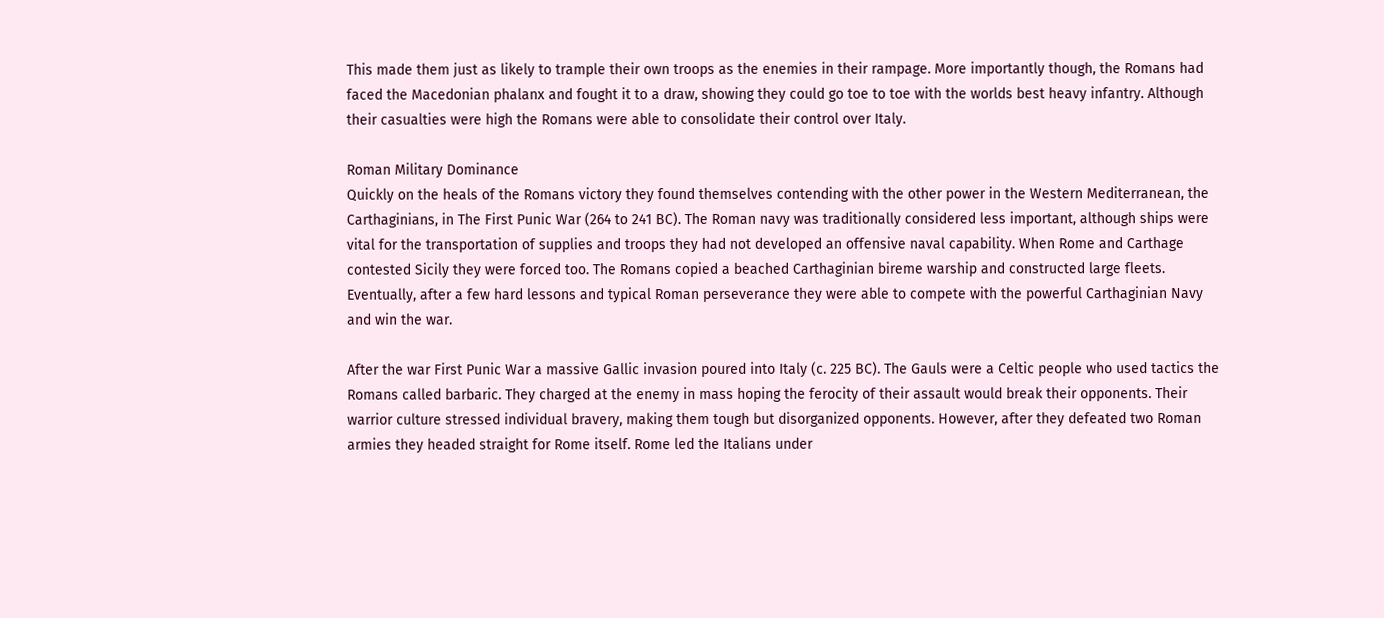This made them just as likely to trample their own troops as the enemies in their rampage. More importantly though, the Romans had faced the Macedonian phalanx and fought it to a draw, showing they could go toe to toe with the worlds best heavy infantry. Although their casualties were high the Romans were able to consolidate their control over Italy.

Roman Military Dominance
Quickly on the heals of the Romans victory they found themselves contending with the other power in the Western Mediterranean, the Carthaginians, in The First Punic War (264 to 241 BC). The Roman navy was traditionally considered less important, although ships were vital for the transportation of supplies and troops they had not developed an offensive naval capability. When Rome and Carthage contested Sicily they were forced too. The Romans copied a beached Carthaginian bireme warship and constructed large fleets. Eventually, after a few hard lessons and typical Roman perseverance they were able to compete with the powerful Carthaginian Navy and win the war.

After the war First Punic War a massive Gallic invasion poured into Italy (c. 225 BC). The Gauls were a Celtic people who used tactics the Romans called barbaric. They charged at the enemy in mass hoping the ferocity of their assault would break their opponents. Their warrior culture stressed individual bravery, making them tough but disorganized opponents. However, after they defeated two Roman armies they headed straight for Rome itself. Rome led the Italians under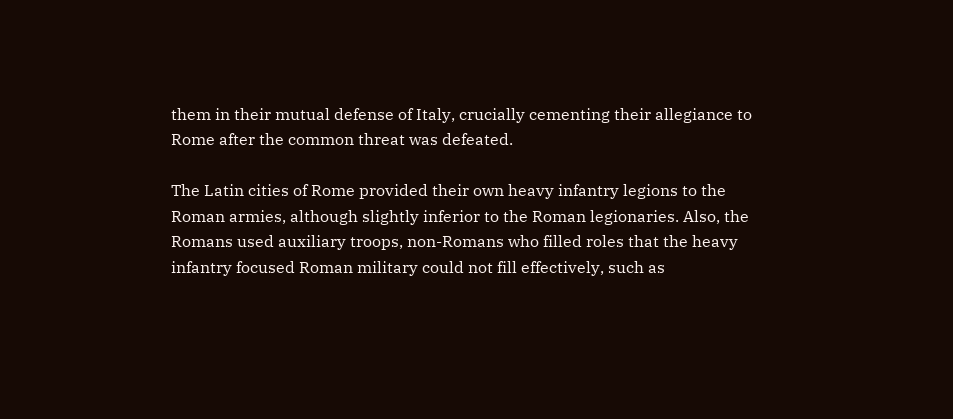them in their mutual defense of Italy, crucially cementing their allegiance to Rome after the common threat was defeated.

The Latin cities of Rome provided their own heavy infantry legions to the Roman armies, although slightly inferior to the Roman legionaries. Also, the Romans used auxiliary troops, non-Romans who filled roles that the heavy infantry focused Roman military could not fill effectively, such as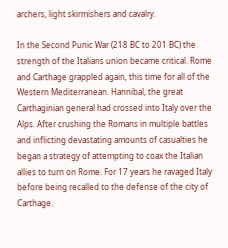archers, light skirmishers and cavalry.

In the Second Punic War (218 BC to 201 BC) the strength of the Italians union became critical. Rome and Carthage grappled again, this time for all of the Western Mediterranean. Hannibal, the great Carthaginian general had crossed into Italy over the Alps. After crushing the Romans in multiple battles and inflicting devastating amounts of casualties he began a strategy of attempting to coax the Italian allies to turn on Rome. For 17 years he ravaged Italy before being recalled to the defense of the city of Carthage.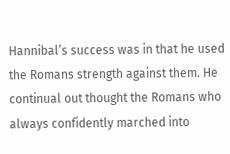Hannibal’s success was in that he used the Romans strength against them. He continual out thought the Romans who always confidently marched into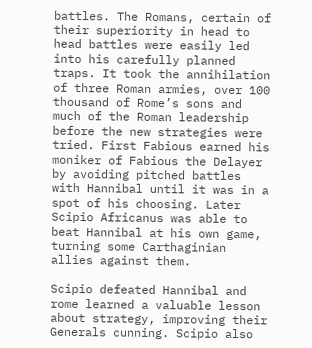battles. The Romans, certain of their superiority in head to head battles were easily led into his carefully planned traps. It took the annihilation of three Roman armies, over 100 thousand of Rome’s sons and much of the Roman leadership before the new strategies were tried. First Fabious earned his moniker of Fabious the Delayer by avoiding pitched battles with Hannibal until it was in a spot of his choosing. Later Scipio Africanus was able to beat Hannibal at his own game, turning some Carthaginian allies against them.

Scipio defeated Hannibal and rome learned a valuable lesson about strategy, improving their Generals cunning. Scipio also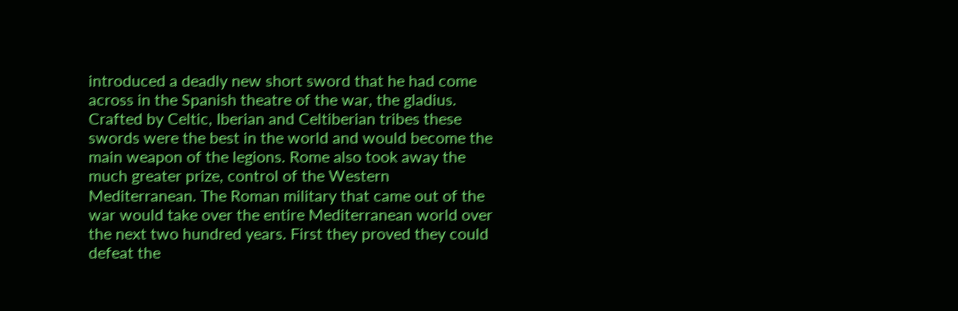introduced a deadly new short sword that he had come across in the Spanish theatre of the war, the gladius. Crafted by Celtic, Iberian and Celtiberian tribes these swords were the best in the world and would become the main weapon of the legions. Rome also took away the much greater prize, control of the Western Mediterranean. The Roman military that came out of the war would take over the entire Mediterranean world over the next two hundred years. First they proved they could defeat the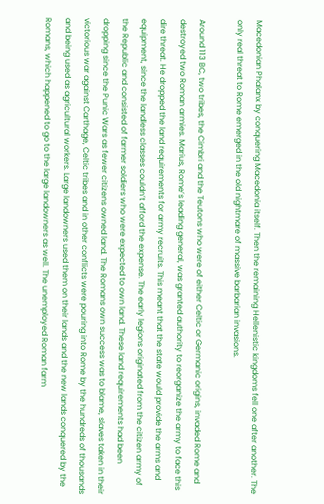Macedonian Phalanx by conquering Macedonia itself. Then the remaining Hellenistic kingdoms fell one after another. The only real threat to Rome emerged in the old nightmare of massive barbarian invasions.

Around 113 BC, two tribes, the Cimbri and the Teutons who were of either Celtic or Germanic origins, invaded Rome and destroyed two Roman armies. Marius, Rome’s leading general, was granted authority to reorganize the army to face this dire threat. He dropped the land requirements for army recruits. This meant that the state would provide the arms and equipment, since the landless classes couldn’t afford the expense. The early legions originated from the citizen army of the Republic and consisted of farmer soldiers who were expected to own land. These land requirements had been dropping since the Punic Wars as fewer citizens owned land. The Romans own success was to blame, slaves taken in their victorious war against Carthage, Celtic tribes and in other conflicts were pouring into Rome by the hundreds of thousands and being used as agricultural workers. Large landowners used them on their lands and the new lands conquered by the Romans, which happened to go to the large landowners as well. The unemployed Roman farm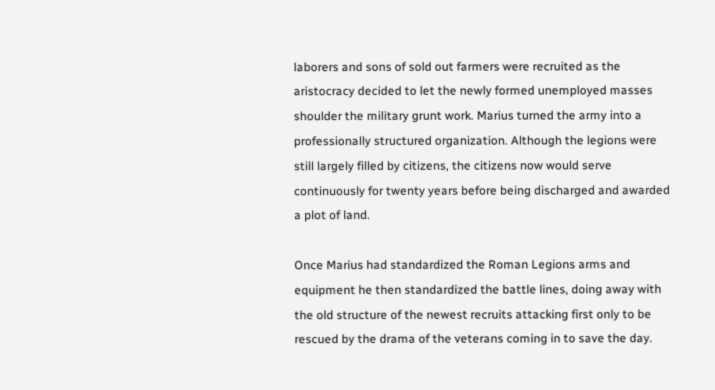laborers and sons of sold out farmers were recruited as the aristocracy decided to let the newly formed unemployed masses shoulder the military grunt work. Marius turned the army into a professionally structured organization. Although the legions were still largely filled by citizens, the citizens now would serve continuously for twenty years before being discharged and awarded a plot of land.

Once Marius had standardized the Roman Legions arms and equipment he then standardized the battle lines, doing away with the old structure of the newest recruits attacking first only to be rescued by the drama of the veterans coming in to save the day.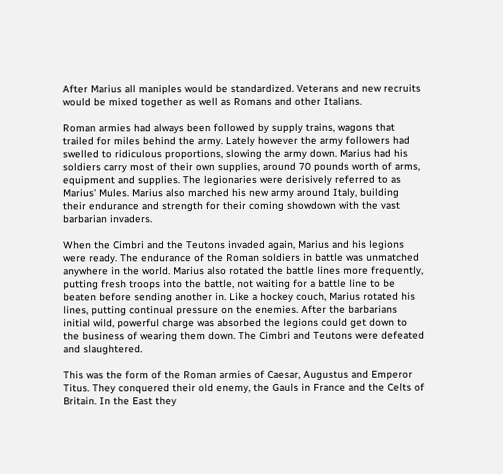After Marius all maniples would be standardized. Veterans and new recruits would be mixed together as well as Romans and other Italians.

Roman armies had always been followed by supply trains, wagons that trailed for miles behind the army. Lately however the army followers had swelled to ridiculous proportions, slowing the army down. Marius had his soldiers carry most of their own supplies, around 70 pounds worth of arms, equipment and supplies. The legionaries were derisively referred to as Marius’ Mules. Marius also marched his new army around Italy, building their endurance and strength for their coming showdown with the vast barbarian invaders.

When the Cimbri and the Teutons invaded again, Marius and his legions were ready. The endurance of the Roman soldiers in battle was unmatched anywhere in the world. Marius also rotated the battle lines more frequently, putting fresh troops into the battle, not waiting for a battle line to be beaten before sending another in. Like a hockey couch, Marius rotated his lines, putting continual pressure on the enemies. After the barbarians initial wild, powerful charge was absorbed the legions could get down to the business of wearing them down. The Cimbri and Teutons were defeated and slaughtered.

This was the form of the Roman armies of Caesar, Augustus and Emperor Titus. They conquered their old enemy, the Gauls in France and the Celts of Britain. In the East they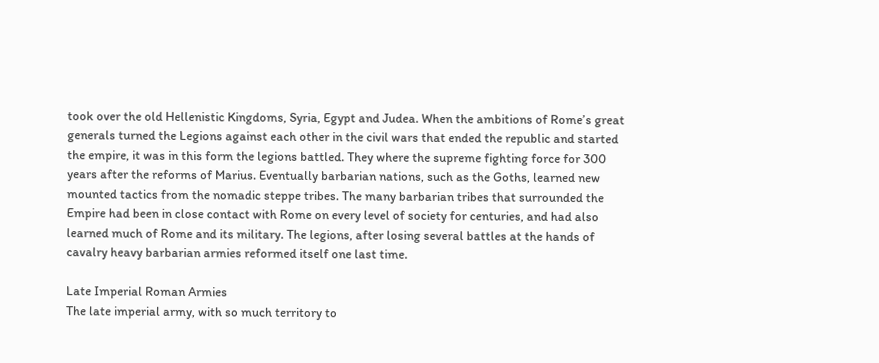took over the old Hellenistic Kingdoms, Syria, Egypt and Judea. When the ambitions of Rome’s great generals turned the Legions against each other in the civil wars that ended the republic and started the empire, it was in this form the legions battled. They where the supreme fighting force for 300 years after the reforms of Marius. Eventually barbarian nations, such as the Goths, learned new mounted tactics from the nomadic steppe tribes. The many barbarian tribes that surrounded the Empire had been in close contact with Rome on every level of society for centuries, and had also learned much of Rome and its military. The legions, after losing several battles at the hands of cavalry heavy barbarian armies reformed itself one last time.

Late Imperial Roman Armies
The late imperial army, with so much territory to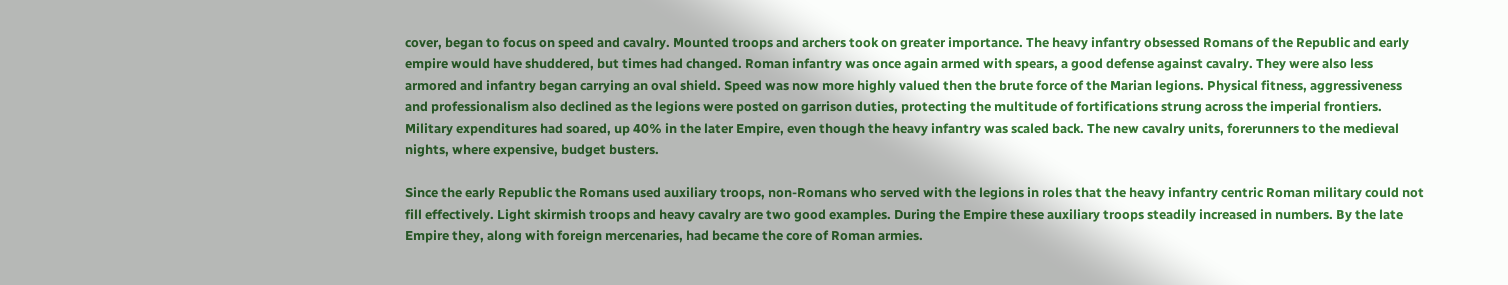cover, began to focus on speed and cavalry. Mounted troops and archers took on greater importance. The heavy infantry obsessed Romans of the Republic and early empire would have shuddered, but times had changed. Roman infantry was once again armed with spears, a good defense against cavalry. They were also less armored and infantry began carrying an oval shield. Speed was now more highly valued then the brute force of the Marian legions. Physical fitness, aggressiveness and professionalism also declined as the legions were posted on garrison duties, protecting the multitude of fortifications strung across the imperial frontiers. Military expenditures had soared, up 40% in the later Empire, even though the heavy infantry was scaled back. The new cavalry units, forerunners to the medieval nights, where expensive, budget busters.

Since the early Republic the Romans used auxiliary troops, non-Romans who served with the legions in roles that the heavy infantry centric Roman military could not fill effectively. Light skirmish troops and heavy cavalry are two good examples. During the Empire these auxiliary troops steadily increased in numbers. By the late Empire they, along with foreign mercenaries, had became the core of Roman armies.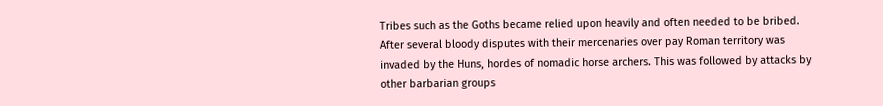Tribes such as the Goths became relied upon heavily and often needed to be bribed. After several bloody disputes with their mercenaries over pay Roman territory was invaded by the Huns, hordes of nomadic horse archers. This was followed by attacks by other barbarian groups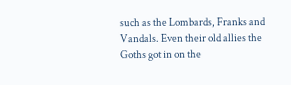such as the Lombards, Franks and Vandals. Even their old allies the Goths got in on the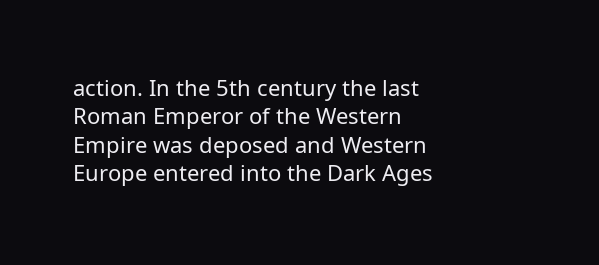action. In the 5th century the last Roman Emperor of the Western Empire was deposed and Western Europe entered into the Dark Ages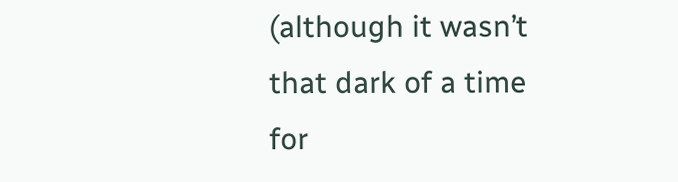(although it wasn’t that dark of a time for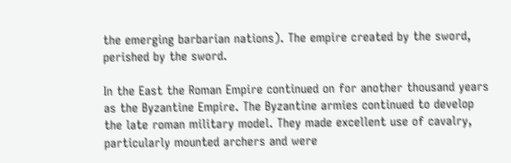the emerging barbarian nations). The empire created by the sword, perished by the sword.

In the East the Roman Empire continued on for another thousand years as the Byzantine Empire. The Byzantine armies continued to develop the late roman military model. They made excellent use of cavalry, particularly mounted archers and were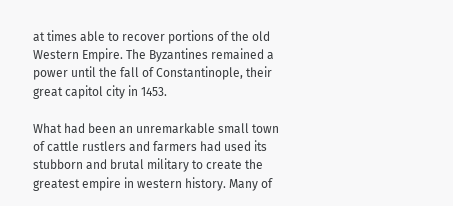at times able to recover portions of the old Western Empire. The Byzantines remained a power until the fall of Constantinople, their great capitol city in 1453.

What had been an unremarkable small town of cattle rustlers and farmers had used its stubborn and brutal military to create the greatest empire in western history. Many of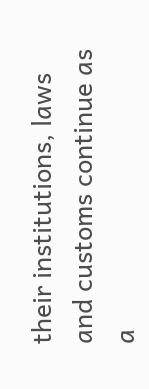their institutions, laws and customs continue as a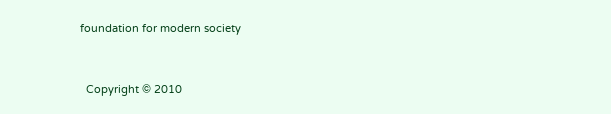foundation for modern society


  Copyright © 2010